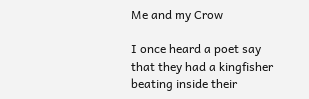Me and my Crow

I once heard a poet say
that they had a kingfisher
beating inside their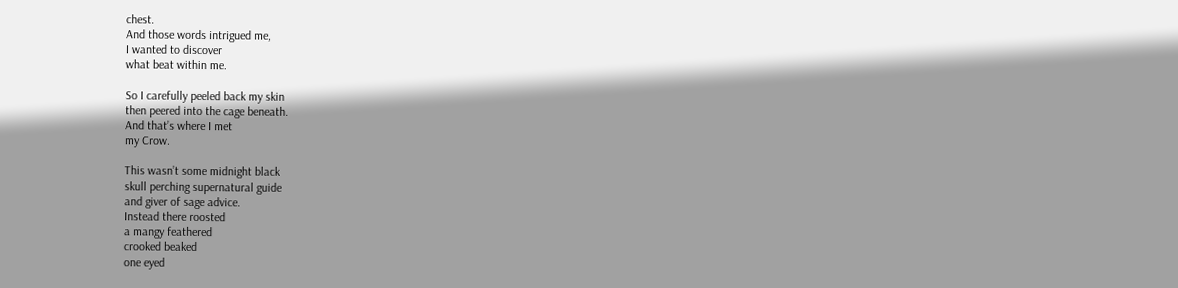chest.
And those words intrigued me,
I wanted to discover
what beat within me.

So I carefully peeled back my skin
then peered into the cage beneath.
And that’s where I met
my Crow.

This wasn’t some midnight black
skull perching supernatural guide
and giver of sage advice.
Instead there roosted
a mangy feathered
crooked beaked
one eyed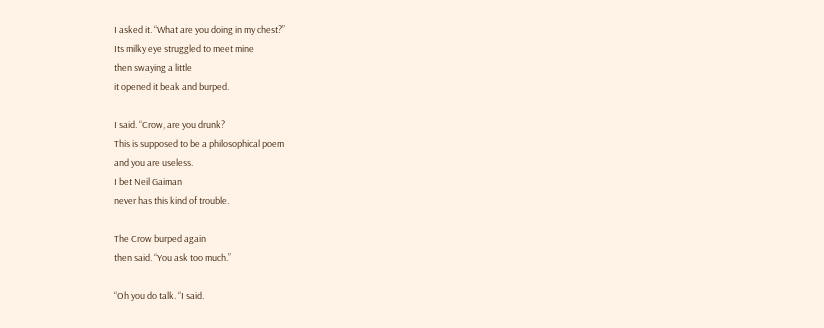I asked it. “What are you doing in my chest?”
Its milky eye struggled to meet mine
then swaying a little
it opened it beak and burped.

I said. “Crow, are you drunk?
This is supposed to be a philosophical poem
and you are useless.
I bet Neil Gaiman
never has this kind of trouble.

The Crow burped again
then said. “You ask too much.”

“Oh you do talk. “I said.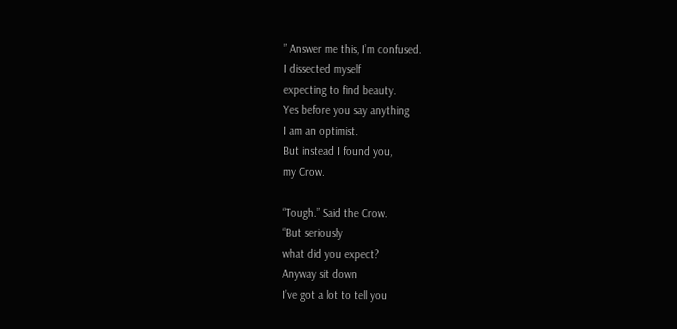” Answer me this, I’m confused.
I dissected myself
expecting to find beauty.
Yes before you say anything
I am an optimist.
But instead I found you,
my Crow.

“Tough.” Said the Crow.
“But seriously
what did you expect?
Anyway sit down
I’ve got a lot to tell you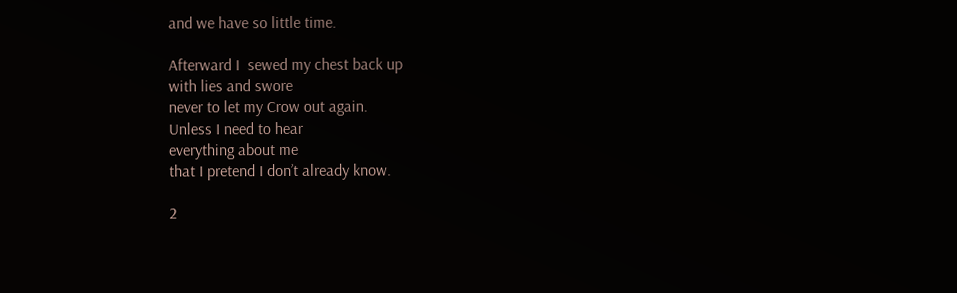and we have so little time.

Afterward I  sewed my chest back up
with lies and swore
never to let my Crow out again.
Unless I need to hear
everything about me
that I pretend I don’t already know.

2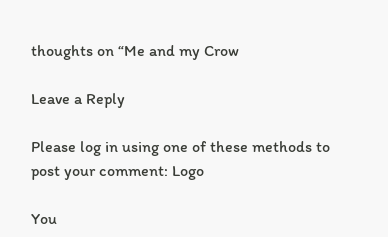thoughts on “Me and my Crow

Leave a Reply

Please log in using one of these methods to post your comment: Logo

You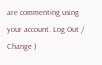are commenting using your account. Log Out /  Change )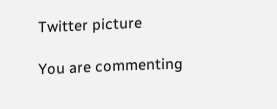Twitter picture

You are commenting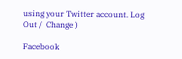using your Twitter account. Log Out /  Change )

Facebook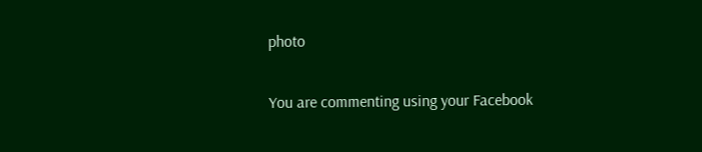photo

You are commenting using your Facebook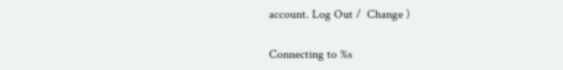account. Log Out /  Change )

Connecting to %s